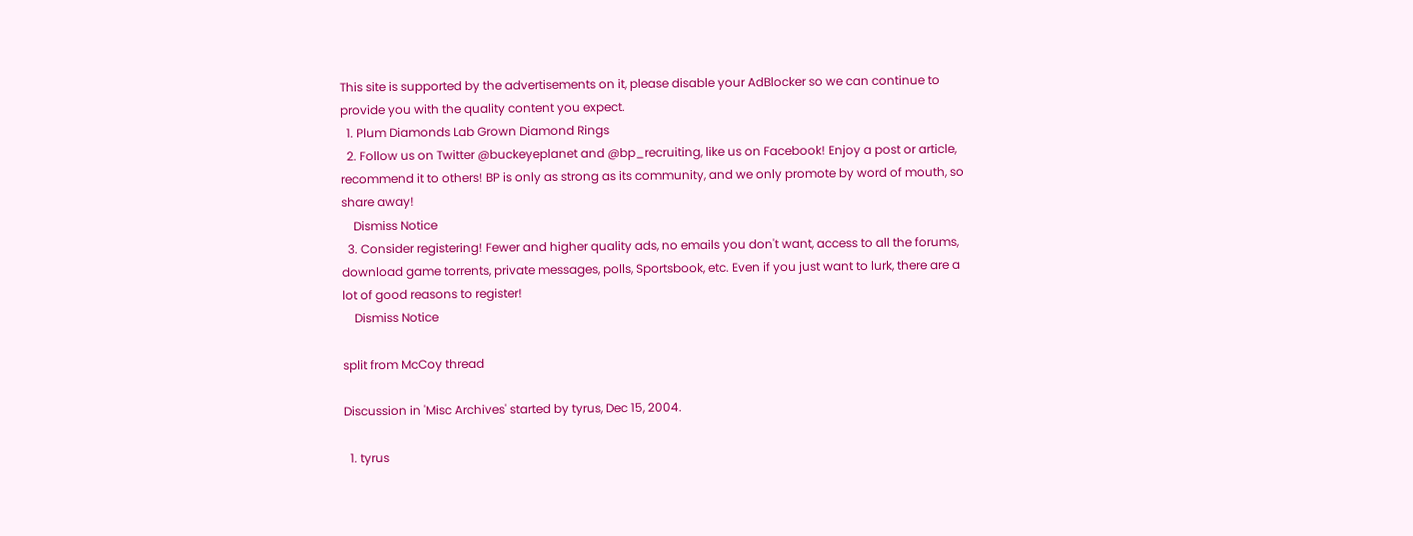This site is supported by the advertisements on it, please disable your AdBlocker so we can continue to provide you with the quality content you expect.
  1. Plum Diamonds Lab Grown Diamond Rings
  2. Follow us on Twitter @buckeyeplanet and @bp_recruiting, like us on Facebook! Enjoy a post or article, recommend it to others! BP is only as strong as its community, and we only promote by word of mouth, so share away!
    Dismiss Notice
  3. Consider registering! Fewer and higher quality ads, no emails you don't want, access to all the forums, download game torrents, private messages, polls, Sportsbook, etc. Even if you just want to lurk, there are a lot of good reasons to register!
    Dismiss Notice

split from McCoy thread

Discussion in 'Misc Archives' started by tyrus, Dec 15, 2004.

  1. tyrus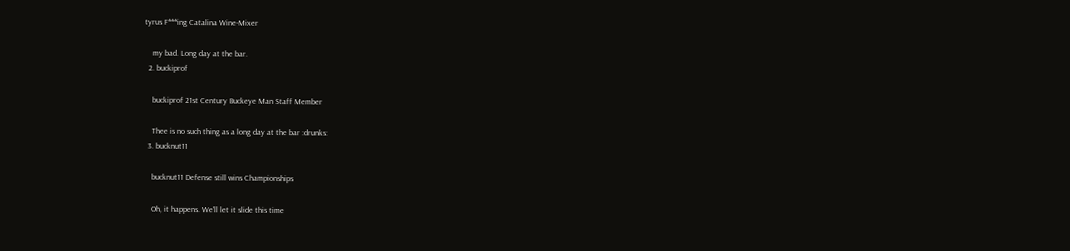tyrus F***ing Catalina Wine-Mixer

    my bad. Long day at the bar.
  2. buckiprof

    buckiprof 21st Century Buckeye Man Staff Member

    Thee is no such thing as a long day at the bar :drunks:
  3. bucknut11

    bucknut11 Defense still wins Championships

    Oh, it happens. We'll let it slide this time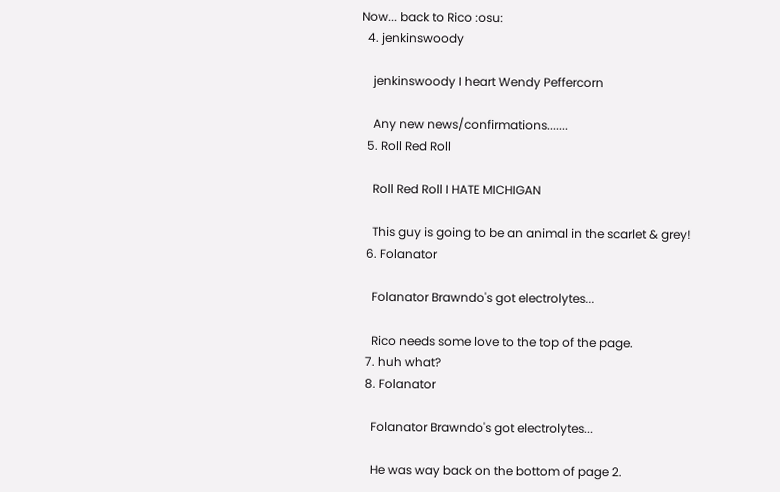Now... back to Rico :osu:
  4. jenkinswoody

    jenkinswoody I heart Wendy Peffercorn

    Any new news/confirmations.......
  5. Roll Red Roll

    Roll Red Roll I HATE MICHIGAN

    This guy is going to be an animal in the scarlet & grey!
  6. Folanator

    Folanator Brawndo's got electrolytes...

    Rico needs some love to the top of the page.
  7. huh what?
  8. Folanator

    Folanator Brawndo's got electrolytes...

    He was way back on the bottom of page 2.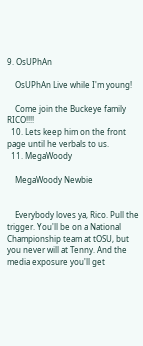9. OsUPhAn

    OsUPhAn Live while I'm young!

    Come join the Buckeye family RICO!!!!
  10. Lets keep him on the front page until he verbals to us.
  11. MegaWoody

    MegaWoody Newbie


    Everybody loves ya, Rico. Pull the trigger. You'll be on a National Championship team at tOSU, but you never will at Tenny. And the media exposure you'll get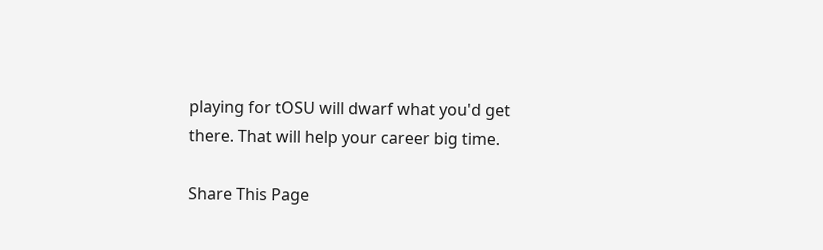playing for tOSU will dwarf what you'd get there. That will help your career big time.

Share This Page